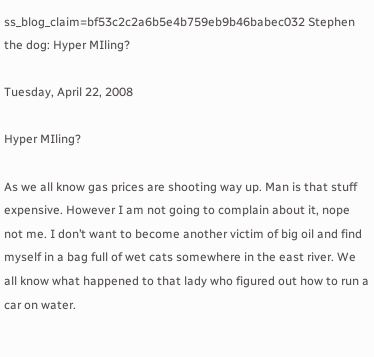ss_blog_claim=bf53c2c2a6b5e4b759eb9b46babec032 Stephen the dog: Hyper MIling?

Tuesday, April 22, 2008

Hyper MIling?

As we all know gas prices are shooting way up. Man is that stuff expensive. However I am not going to complain about it, nope not me. I don’t want to become another victim of big oil and find myself in a bag full of wet cats somewhere in the east river. We all know what happened to that lady who figured out how to run a car on water.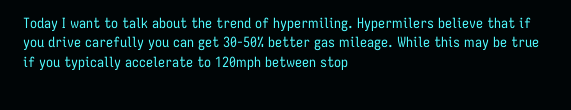Today I want to talk about the trend of hypermiling. Hypermilers believe that if you drive carefully you can get 30-50% better gas mileage. While this may be true if you typically accelerate to 120mph between stop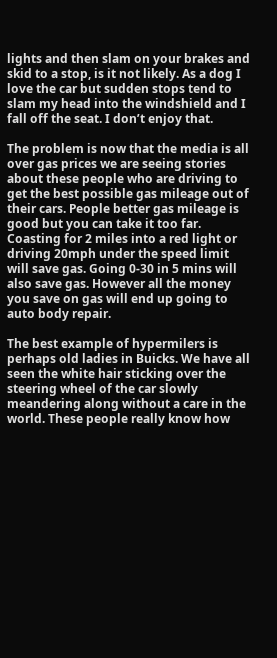lights and then slam on your brakes and skid to a stop, is it not likely. As a dog I love the car but sudden stops tend to slam my head into the windshield and I fall off the seat. I don’t enjoy that.

The problem is now that the media is all over gas prices we are seeing stories about these people who are driving to get the best possible gas mileage out of their cars. People better gas mileage is good but you can take it too far. Coasting for 2 miles into a red light or driving 20mph under the speed limit will save gas. Going 0-30 in 5 mins will also save gas. However all the money you save on gas will end up going to auto body repair.

The best example of hypermilers is perhaps old ladies in Buicks. We have all seen the white hair sticking over the steering wheel of the car slowly meandering along without a care in the world. These people really know how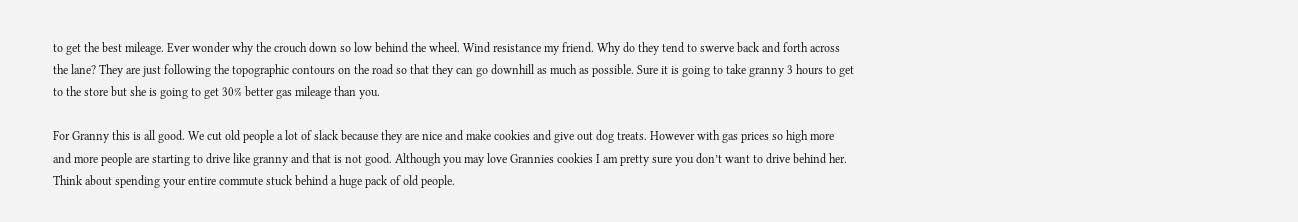to get the best mileage. Ever wonder why the crouch down so low behind the wheel. Wind resistance my friend. Why do they tend to swerve back and forth across the lane? They are just following the topographic contours on the road so that they can go downhill as much as possible. Sure it is going to take granny 3 hours to get to the store but she is going to get 30% better gas mileage than you.

For Granny this is all good. We cut old people a lot of slack because they are nice and make cookies and give out dog treats. However with gas prices so high more and more people are starting to drive like granny and that is not good. Although you may love Grannies cookies I am pretty sure you don’t want to drive behind her. Think about spending your entire commute stuck behind a huge pack of old people.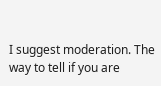I suggest moderation. The way to tell if you are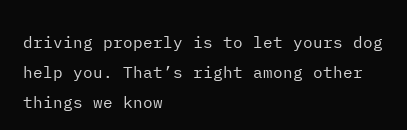driving properly is to let yours dog help you. That’s right among other things we know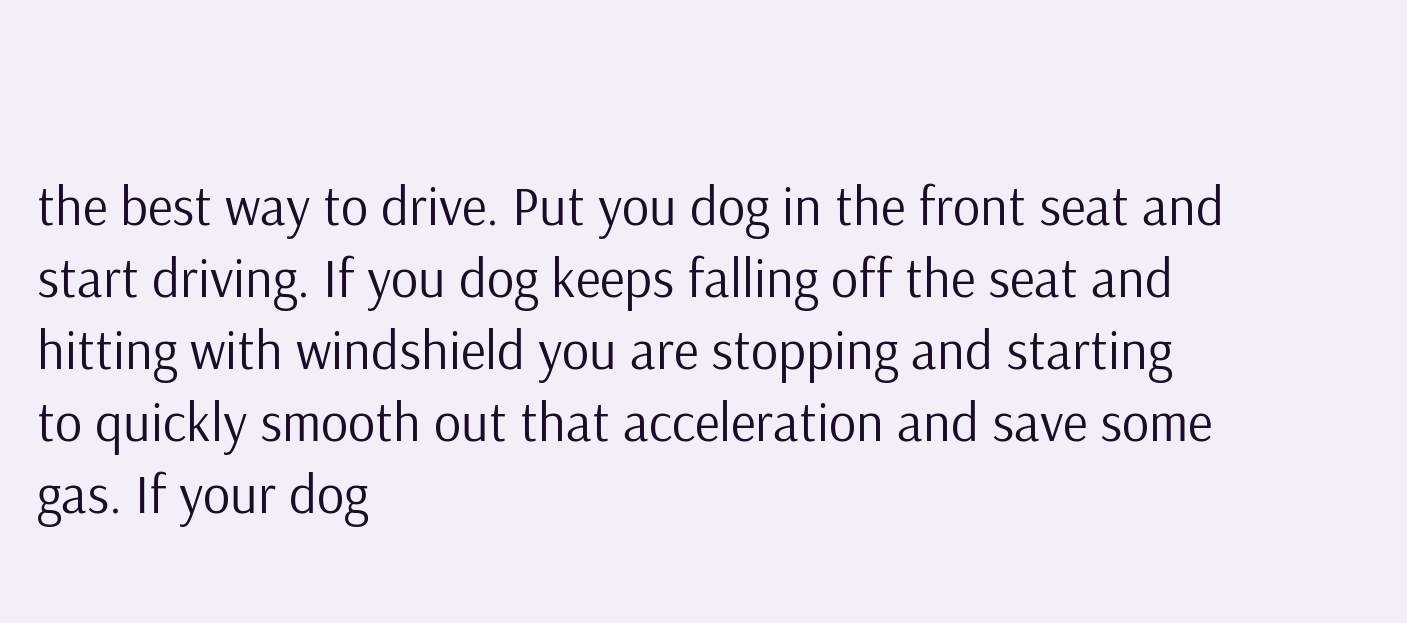the best way to drive. Put you dog in the front seat and start driving. If you dog keeps falling off the seat and hitting with windshield you are stopping and starting to quickly smooth out that acceleration and save some gas. If your dog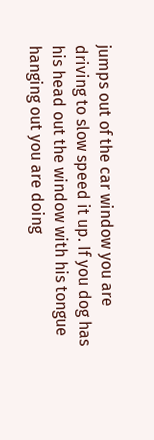jumps out of the car window you are driving to slow speed it up. If you dog has his head out the window with his tongue hanging out you are doing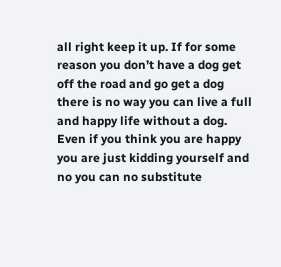all right keep it up. If for some reason you don’t have a dog get off the road and go get a dog there is no way you can live a full and happy life without a dog. Even if you think you are happy you are just kidding yourself and no you can no substitute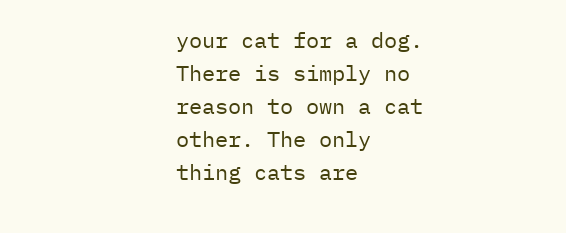your cat for a dog. There is simply no reason to own a cat other. The only thing cats are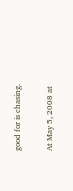good for is chasing.


At May 5, 2008 at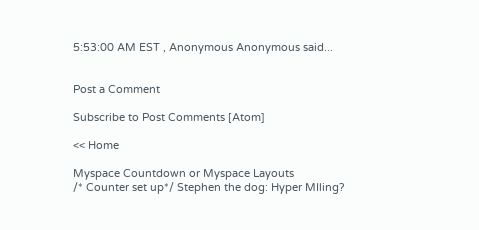5:53:00 AM EST , Anonymous Anonymous said...


Post a Comment

Subscribe to Post Comments [Atom]

<< Home

Myspace Countdown or Myspace Layouts
/* Counter set up*/ Stephen the dog: Hyper MIling?